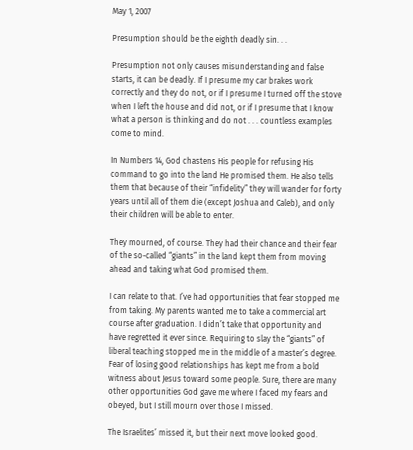May 1, 2007

Presumption should be the eighth deadly sin. . .

Presumption not only causes misunderstanding and false starts, it can be deadly. If I presume my car brakes work correctly and they do not, or if I presume I turned off the stove when I left the house and did not, or if I presume that I know what a person is thinking and do not . . . countless examples come to mind.

In Numbers 14, God chastens His people for refusing His command to go into the land He promised them. He also tells them that because of their “infidelity” they will wander for forty years until all of them die (except Joshua and Caleb), and only their children will be able to enter.

They mourned, of course. They had their chance and their fear of the so-called “giants” in the land kept them from moving ahead and taking what God promised them.

I can relate to that. I’ve had opportunities that fear stopped me from taking. My parents wanted me to take a commercial art course after graduation. I didn’t take that opportunity and have regretted it ever since. Requiring to slay the “giants” of liberal teaching stopped me in the middle of a master’s degree. Fear of losing good relationships has kept me from a bold witness about Jesus toward some people. Sure, there are many other opportunities God gave me where I faced my fears and obeyed, but I still mourn over those I missed.

The Israelites’ missed it, but their next move looked good.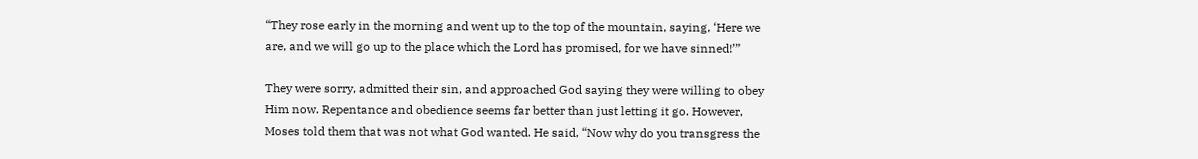“They rose early in the morning and went up to the top of the mountain, saying, ‘Here we are, and we will go up to the place which the Lord has promised, for we have sinned!’”

They were sorry, admitted their sin, and approached God saying they were willing to obey Him now. Repentance and obedience seems far better than just letting it go. However, Moses told them that was not what God wanted. He said, “Now why do you transgress the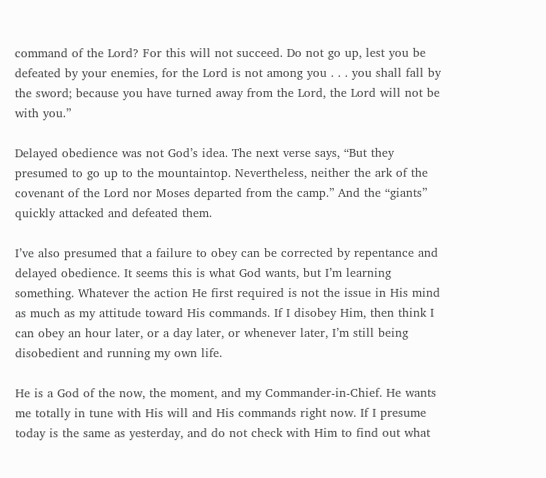command of the Lord? For this will not succeed. Do not go up, lest you be defeated by your enemies, for the Lord is not among you . . . you shall fall by the sword; because you have turned away from the Lord, the Lord will not be with you.”

Delayed obedience was not God’s idea. The next verse says, “But they presumed to go up to the mountaintop. Nevertheless, neither the ark of the covenant of the Lord nor Moses departed from the camp.” And the “giants” quickly attacked and defeated them.

I’ve also presumed that a failure to obey can be corrected by repentance and delayed obedience. It seems this is what God wants, but I’m learning something. Whatever the action He first required is not the issue in His mind as much as my attitude toward His commands. If I disobey Him, then think I can obey an hour later, or a day later, or whenever later, I’m still being disobedient and running my own life.

He is a God of the now, the moment, and my Commander-in-Chief. He wants me totally in tune with His will and His commands right now. If I presume today is the same as yesterday, and do not check with Him to find out what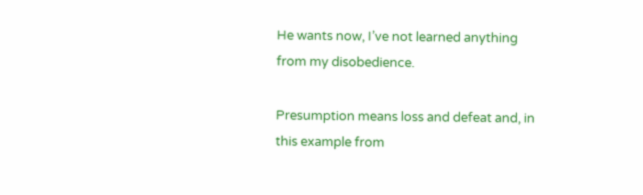He wants now, I’ve not learned anything from my disobedience.

Presumption means loss and defeat and, in this example from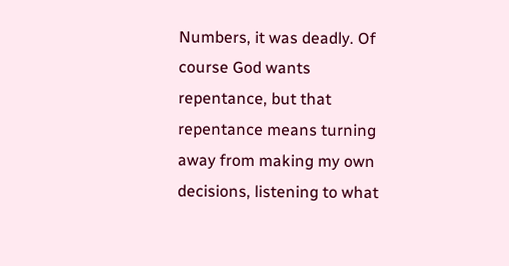Numbers, it was deadly. Of course God wants repentance, but that repentance means turning away from making my own decisions, listening to what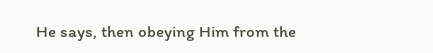He says, then obeying Him from the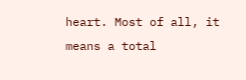heart. Most of all, it means a total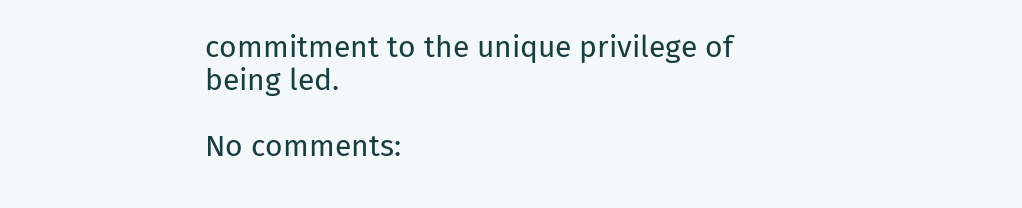commitment to the unique privilege of being led.

No comments: